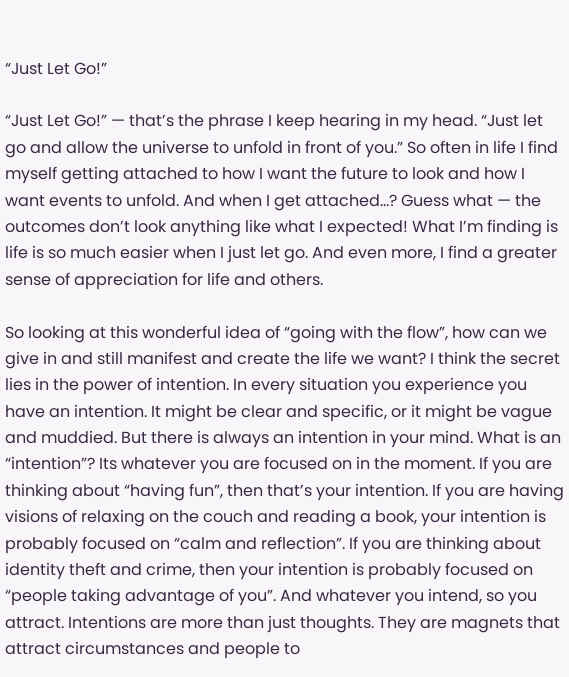“Just Let Go!”

“Just Let Go!” — that’s the phrase I keep hearing in my head. “Just let go and allow the universe to unfold in front of you.” So often in life I find myself getting attached to how I want the future to look and how I want events to unfold. And when I get attached…? Guess what — the outcomes don’t look anything like what I expected! What I’m finding is life is so much easier when I just let go. And even more, I find a greater sense of appreciation for life and others.

So looking at this wonderful idea of “going with the flow”, how can we give in and still manifest and create the life we want? I think the secret lies in the power of intention. In every situation you experience you have an intention. It might be clear and specific, or it might be vague and muddied. But there is always an intention in your mind. What is an “intention”? Its whatever you are focused on in the moment. If you are thinking about “having fun”, then that’s your intention. If you are having visions of relaxing on the couch and reading a book, your intention is probably focused on “calm and reflection”. If you are thinking about identity theft and crime, then your intention is probably focused on “people taking advantage of you”. And whatever you intend, so you attract. Intentions are more than just thoughts. They are magnets that attract circumstances and people to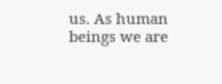us. As human beings we are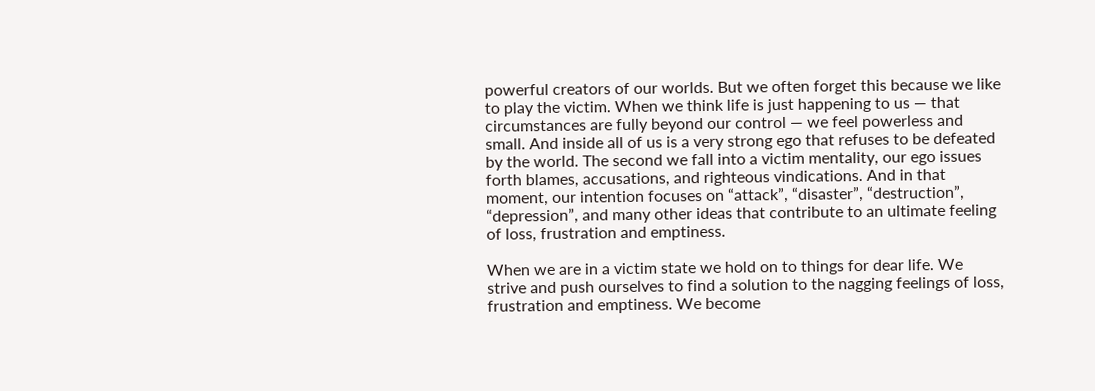powerful creators of our worlds. But we often forget this because we like to play the victim. When we think life is just happening to us — that circumstances are fully beyond our control — we feel powerless and small. And inside all of us is a very strong ego that refuses to be defeated by the world. The second we fall into a victim mentality, our ego issues forth blames, accusations, and righteous vindications. And in that moment, our intention focuses on “attack”, “disaster”, “destruction”, “depression”, and many other ideas that contribute to an ultimate feeling of loss, frustration and emptiness.

When we are in a victim state we hold on to things for dear life. We strive and push ourselves to find a solution to the nagging feelings of loss, frustration and emptiness. We become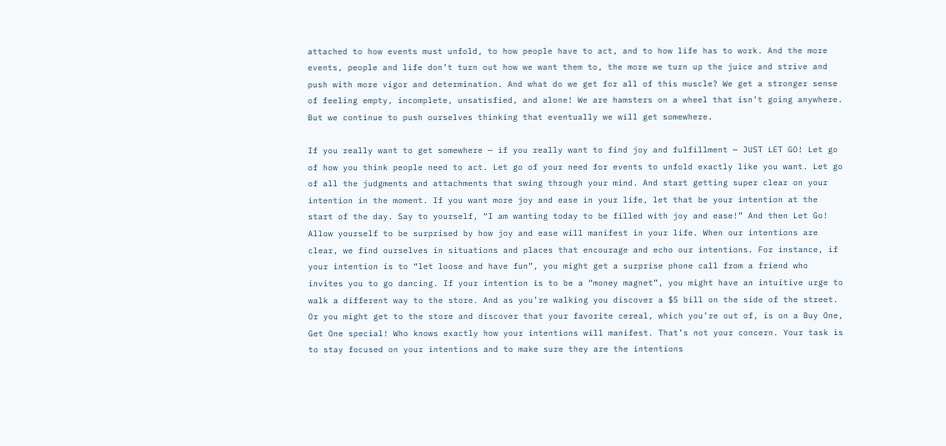attached to how events must unfold, to how people have to act, and to how life has to work. And the more events, people and life don’t turn out how we want them to, the more we turn up the juice and strive and push with more vigor and determination. And what do we get for all of this muscle? We get a stronger sense of feeling empty, incomplete, unsatisfied, and alone! We are hamsters on a wheel that isn’t going anywhere. But we continue to push ourselves thinking that eventually we will get somewhere.

If you really want to get somewhere — if you really want to find joy and fulfillment — JUST LET GO! Let go of how you think people need to act. Let go of your need for events to unfold exactly like you want. Let go of all the judgments and attachments that swing through your mind. And start getting super clear on your intention in the moment. If you want more joy and ease in your life, let that be your intention at the start of the day. Say to yourself, “I am wanting today to be filled with joy and ease!” And then Let Go! Allow yourself to be surprised by how joy and ease will manifest in your life. When our intentions are clear, we find ourselves in situations and places that encourage and echo our intentions. For instance, if your intention is to “let loose and have fun”, you might get a surprise phone call from a friend who invites you to go dancing. If your intention is to be a “money magnet”, you might have an intuitive urge to walk a different way to the store. And as you’re walking you discover a $5 bill on the side of the street. Or you might get to the store and discover that your favorite cereal, which you’re out of, is on a Buy One, Get One special! Who knows exactly how your intentions will manifest. That’s not your concern. Your task is to stay focused on your intentions and to make sure they are the intentions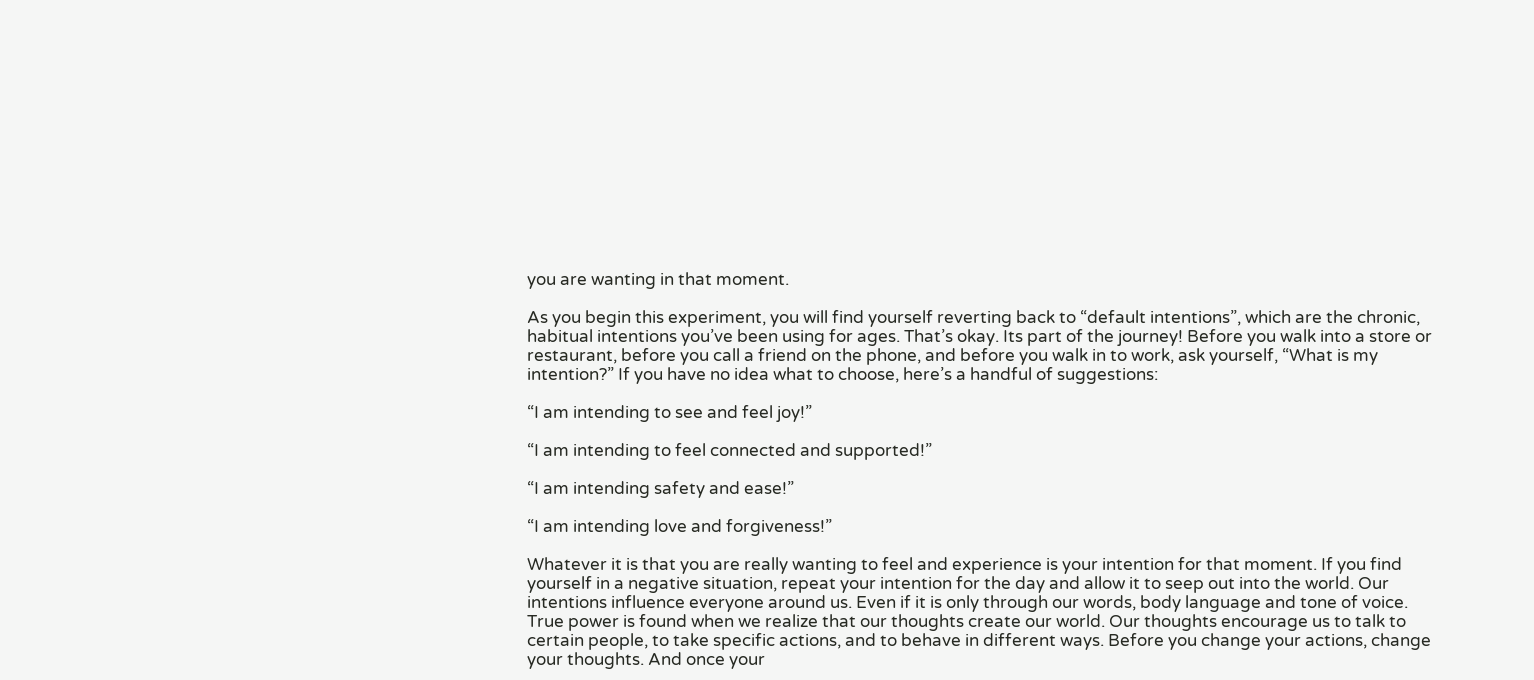you are wanting in that moment.

As you begin this experiment, you will find yourself reverting back to “default intentions”, which are the chronic, habitual intentions you’ve been using for ages. That’s okay. Its part of the journey! Before you walk into a store or restaurant, before you call a friend on the phone, and before you walk in to work, ask yourself, “What is my intention?” If you have no idea what to choose, here’s a handful of suggestions:

“I am intending to see and feel joy!”

“I am intending to feel connected and supported!”

“I am intending safety and ease!”

“I am intending love and forgiveness!”

Whatever it is that you are really wanting to feel and experience is your intention for that moment. If you find yourself in a negative situation, repeat your intention for the day and allow it to seep out into the world. Our intentions influence everyone around us. Even if it is only through our words, body language and tone of voice. True power is found when we realize that our thoughts create our world. Our thoughts encourage us to talk to certain people, to take specific actions, and to behave in different ways. Before you change your actions, change your thoughts. And once your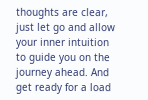thoughts are clear, just let go and allow your inner intuition to guide you on the journey ahead. And get ready for a load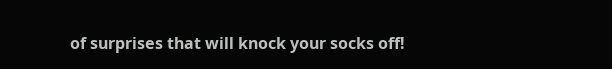of surprises that will knock your socks off!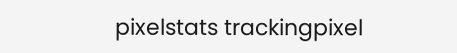pixelstats trackingpixel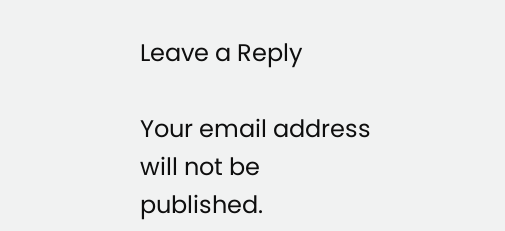Leave a Reply

Your email address will not be published.